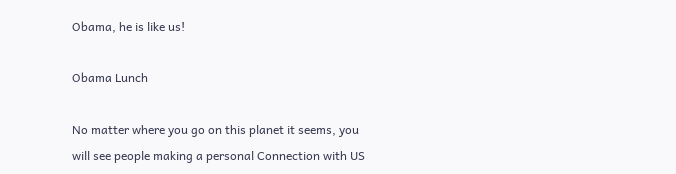Obama, he is like us!

Obama Lunch

No matter where you go on this planet it seems, you will see people making a personal Connection with US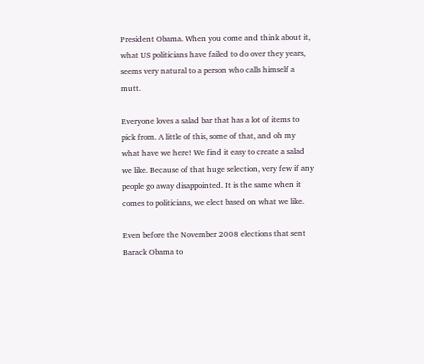President Obama. When you come and think about it, what US politicians have failed to do over they years, seems very natural to a person who calls himself a mutt.

Everyone loves a salad bar that has a lot of items to pick from. A little of this, some of that, and oh my what have we here! We find it easy to create a salad we like. Because of that huge selection, very few if any people go away disappointed. It is the same when it comes to politicians, we elect based on what we like.

Even before the November 2008 elections that sent Barack Obama to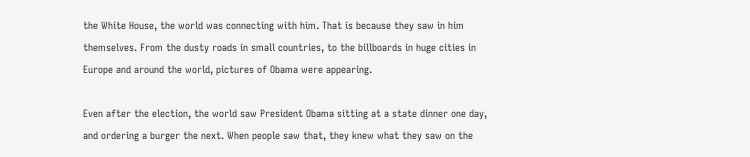the White House, the world was connecting with him. That is because they saw in him themselves. From the dusty roads in small countries, to the billboards in huge cities in Europe and around the world, pictures of Obama were appearing.

Even after the election, the world saw President Obama sitting at a state dinner one day, and ordering a burger the next. When people saw that, they knew what they saw on the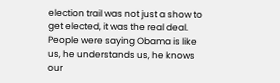election trail was not just a show to get elected, it was the real deal. People were saying Obama is like us, he understands us, he knows our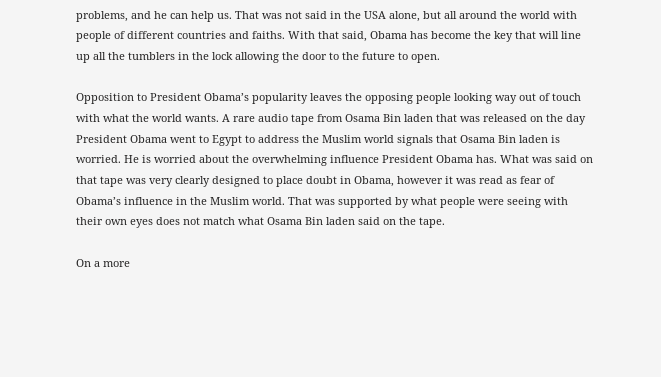problems, and he can help us. That was not said in the USA alone, but all around the world with people of different countries and faiths. With that said, Obama has become the key that will line up all the tumblers in the lock allowing the door to the future to open.

Opposition to President Obama’s popularity leaves the opposing people looking way out of touch with what the world wants. A rare audio tape from Osama Bin laden that was released on the day President Obama went to Egypt to address the Muslim world signals that Osama Bin laden is worried. He is worried about the overwhelming influence President Obama has. What was said on that tape was very clearly designed to place doubt in Obama, however it was read as fear of Obama’s influence in the Muslim world. That was supported by what people were seeing with their own eyes does not match what Osama Bin laden said on the tape.

On a more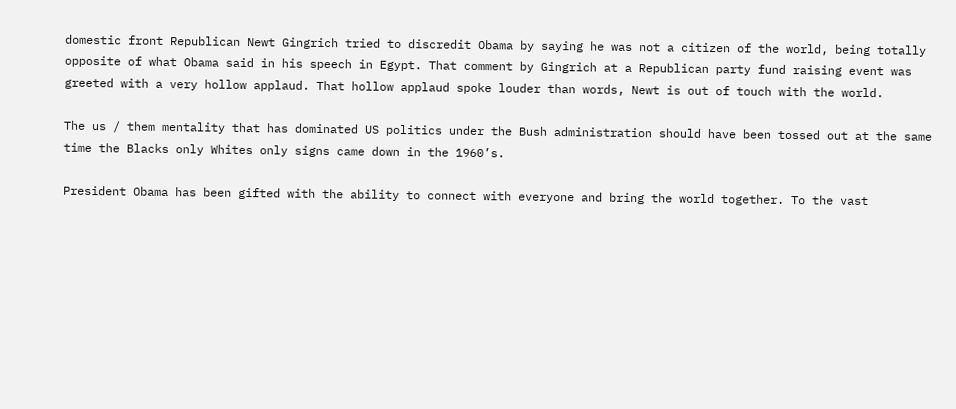domestic front Republican Newt Gingrich tried to discredit Obama by saying he was not a citizen of the world, being totally opposite of what Obama said in his speech in Egypt. That comment by Gingrich at a Republican party fund raising event was greeted with a very hollow applaud. That hollow applaud spoke louder than words, Newt is out of touch with the world.

The us / them mentality that has dominated US politics under the Bush administration should have been tossed out at the same time the Blacks only Whites only signs came down in the 1960’s.

President Obama has been gifted with the ability to connect with everyone and bring the world together. To the vast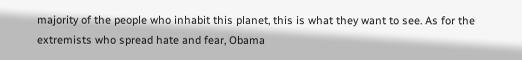majority of the people who inhabit this planet, this is what they want to see. As for the extremists who spread hate and fear, Obama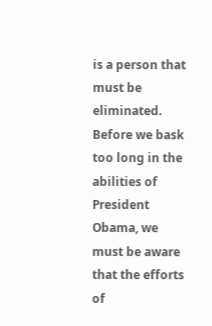is a person that must be eliminated.  Before we bask too long in the abilities of President Obama, we must be aware that the efforts of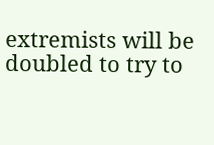extremists will be doubled to try to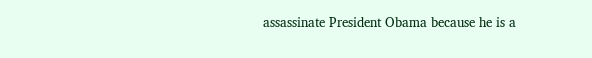assassinate President Obama because he is a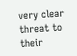very clear threat to their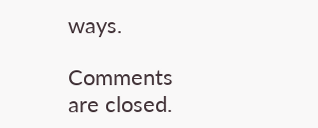ways.

Comments are closed.